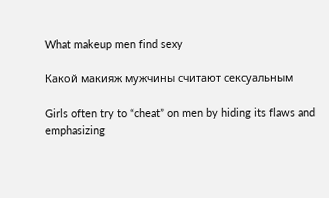What makeup men find sexy

Какой макияж мужчины считают сексуальным

Girls often try to “cheat” on men by hiding its flaws and emphasizing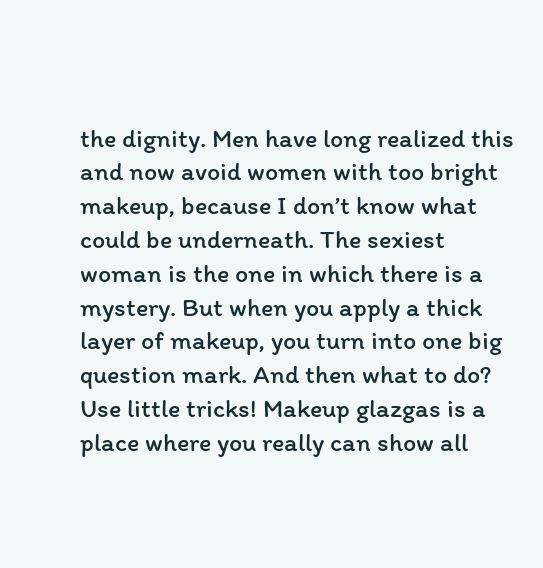the dignity. Men have long realized this and now avoid women with too bright makeup, because I don’t know what could be underneath. The sexiest woman is the one in which there is a mystery. But when you apply a thick layer of makeup, you turn into one big question mark. And then what to do? Use little tricks! Makeup glazgas is a place where you really can show all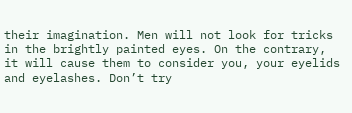their imagination. Men will not look for tricks in the brightly painted eyes. On the contrary, it will cause them to consider you, your eyelids and eyelashes. Don’t try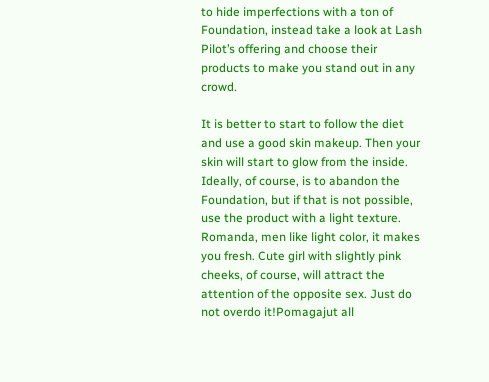to hide imperfections with a ton of Foundation, instead take a look at Lash Pilot’s offering and choose their products to make you stand out in any crowd.

It is better to start to follow the diet and use a good skin makeup. Then your skin will start to glow from the inside. Ideally, of course, is to abandon the Foundation, but if that is not possible, use the product with a light texture. Romanda, men like light color, it makes you fresh. Cute girl with slightly pink cheeks, of course, will attract the attention of the opposite sex. Just do not overdo it!Pomagajut all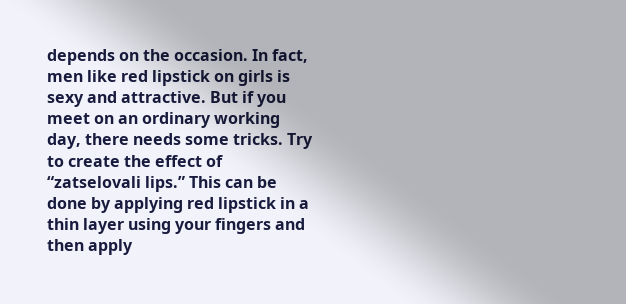depends on the occasion. In fact, men like red lipstick on girls is sexy and attractive. But if you meet on an ordinary working day, there needs some tricks. Try to create the effect of “zatselovali lips.” This can be done by applying red lipstick in a thin layer using your fingers and then apply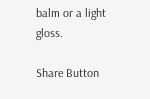balm or a light gloss.

Share Button